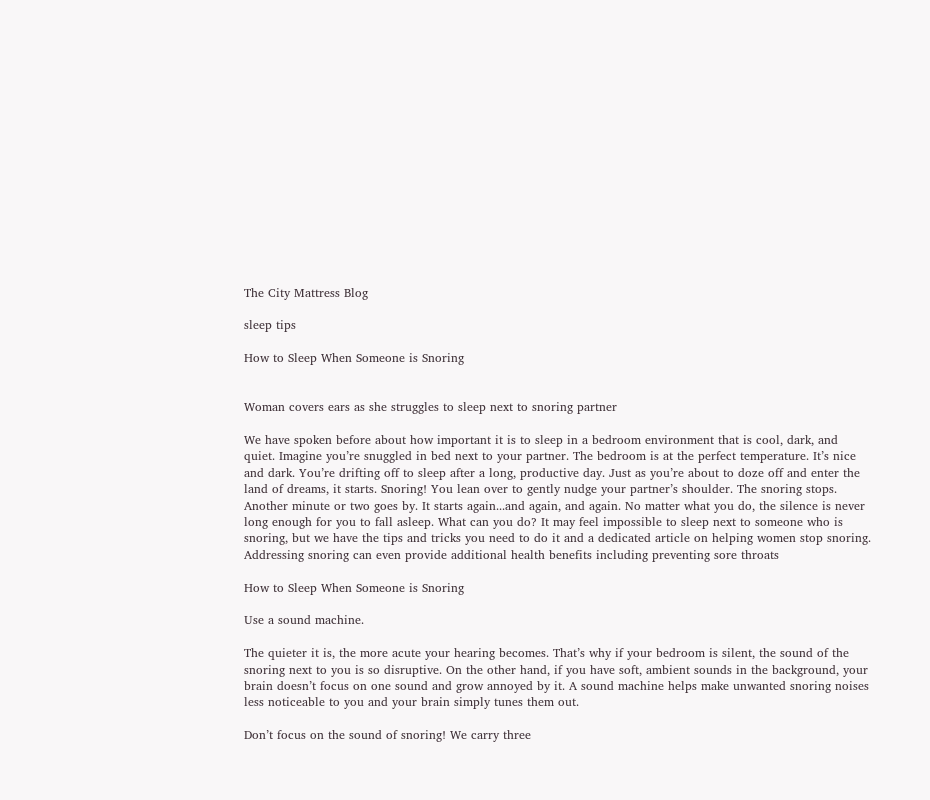The City Mattress Blog

sleep tips

How to Sleep When Someone is Snoring


Woman covers ears as she struggles to sleep next to snoring partner

We have spoken before about how important it is to sleep in a bedroom environment that is cool, dark, and quiet. Imagine you’re snuggled in bed next to your partner. The bedroom is at the perfect temperature. It’s nice and dark. You’re drifting off to sleep after a long, productive day. Just as you’re about to doze off and enter the land of dreams, it starts. Snoring! You lean over to gently nudge your partner’s shoulder. The snoring stops. Another minute or two goes by. It starts again...and again, and again. No matter what you do, the silence is never long enough for you to fall asleep. What can you do? It may feel impossible to sleep next to someone who is snoring, but we have the tips and tricks you need to do it and a dedicated article on helping women stop snoring. Addressing snoring can even provide additional health benefits including preventing sore throats

How to Sleep When Someone is Snoring

Use a sound machine.

The quieter it is, the more acute your hearing becomes. That’s why if your bedroom is silent, the sound of the snoring next to you is so disruptive. On the other hand, if you have soft, ambient sounds in the background, your brain doesn’t focus on one sound and grow annoyed by it. A sound machine helps make unwanted snoring noises less noticeable to you and your brain simply tunes them out.

Don’t focus on the sound of snoring! We carry three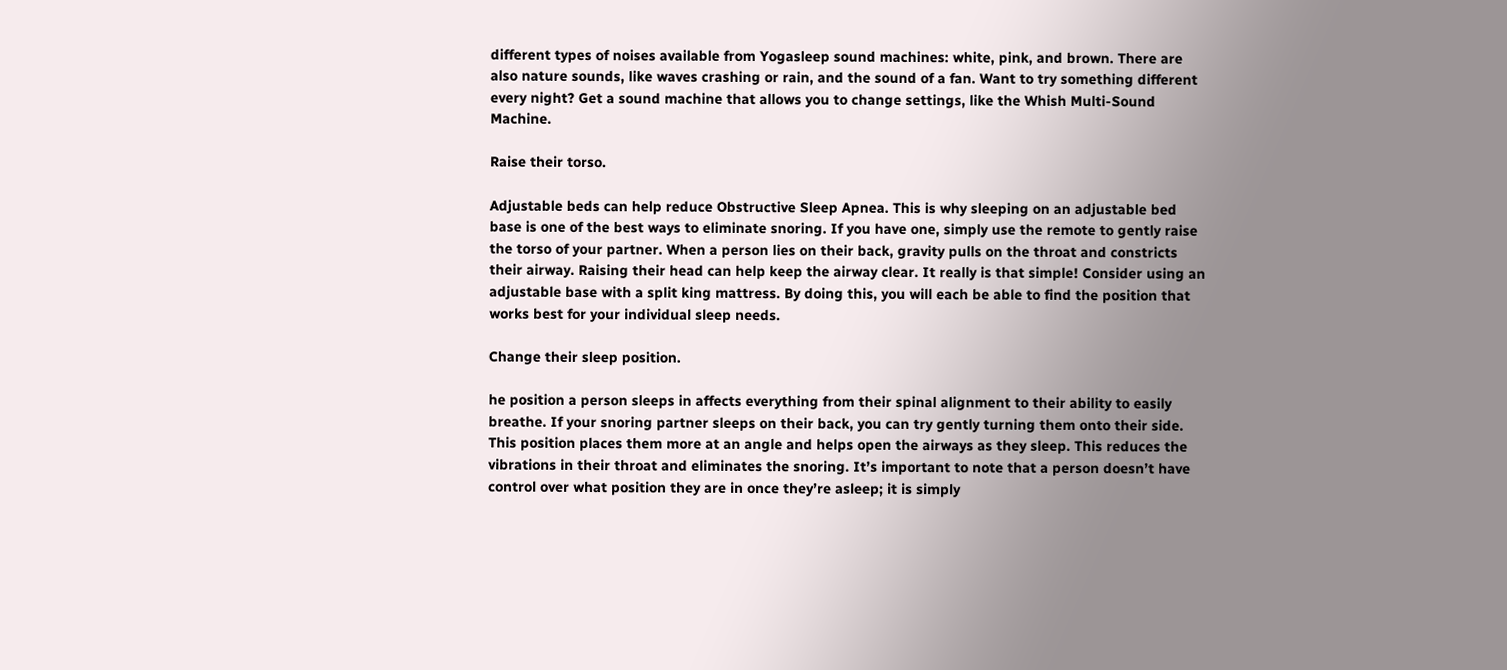different types of noises available from Yogasleep sound machines: white, pink, and brown. There are also nature sounds, like waves crashing or rain, and the sound of a fan. Want to try something different every night? Get a sound machine that allows you to change settings, like the Whish Multi-Sound Machine.

Raise their torso.

Adjustable beds can help reduce Obstructive Sleep Apnea. This is why sleeping on an adjustable bed base is one of the best ways to eliminate snoring. If you have one, simply use the remote to gently raise the torso of your partner. When a person lies on their back, gravity pulls on the throat and constricts their airway. Raising their head can help keep the airway clear. It really is that simple! Consider using an adjustable base with a split king mattress. By doing this, you will each be able to find the position that works best for your individual sleep needs.

Change their sleep position.

he position a person sleeps in affects everything from their spinal alignment to their ability to easily breathe. If your snoring partner sleeps on their back, you can try gently turning them onto their side. This position places them more at an angle and helps open the airways as they sleep. This reduces the vibrations in their throat and eliminates the snoring. It’s important to note that a person doesn’t have control over what position they are in once they’re asleep; it is simply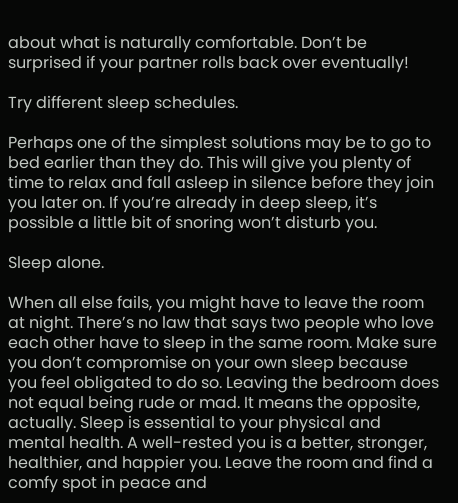about what is naturally comfortable. Don’t be surprised if your partner rolls back over eventually!

Try different sleep schedules.

Perhaps one of the simplest solutions may be to go to bed earlier than they do. This will give you plenty of time to relax and fall asleep in silence before they join you later on. If you’re already in deep sleep, it’s possible a little bit of snoring won’t disturb you.

Sleep alone.

When all else fails, you might have to leave the room at night. There’s no law that says two people who love each other have to sleep in the same room. Make sure you don’t compromise on your own sleep because you feel obligated to do so. Leaving the bedroom does not equal being rude or mad. It means the opposite, actually. Sleep is essential to your physical and mental health. A well-rested you is a better, stronger, healthier, and happier you. Leave the room and find a comfy spot in peace and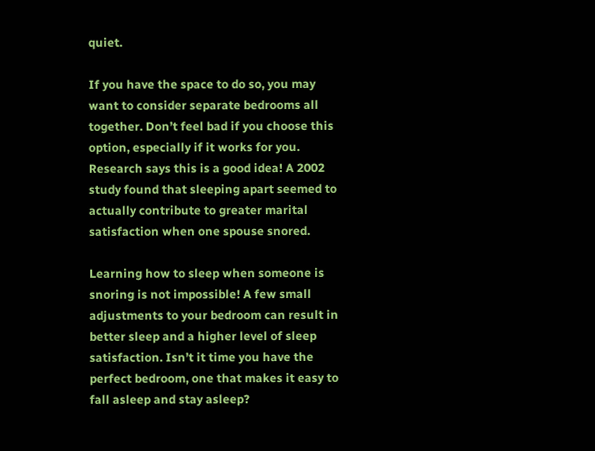quiet.

If you have the space to do so, you may want to consider separate bedrooms all together. Don’t feel bad if you choose this option, especially if it works for you. Research says this is a good idea! A 2002 study found that sleeping apart seemed to actually contribute to greater marital satisfaction when one spouse snored.

Learning how to sleep when someone is snoring is not impossible! A few small adjustments to your bedroom can result in better sleep and a higher level of sleep satisfaction. Isn’t it time you have the perfect bedroom, one that makes it easy to fall asleep and stay asleep?